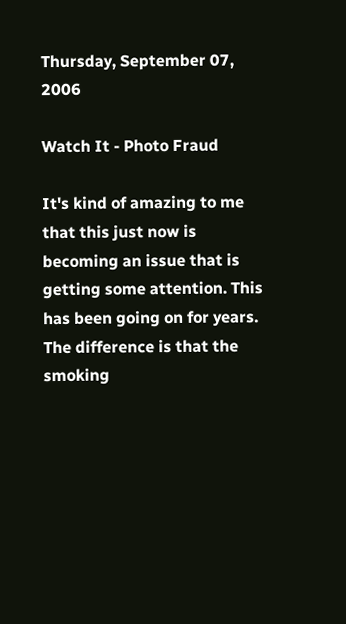Thursday, September 07, 2006

Watch It - Photo Fraud

It's kind of amazing to me that this just now is becoming an issue that is getting some attention. This has been going on for years. The difference is that the smoking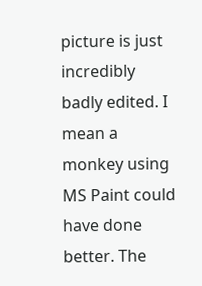picture is just incredibly badly edited. I mean a monkey using MS Paint could have done better. The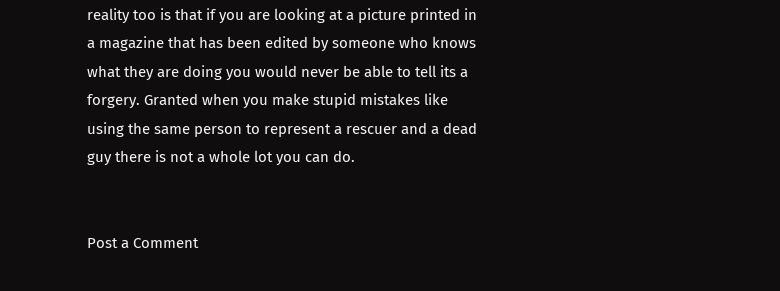reality too is that if you are looking at a picture printed in a magazine that has been edited by someone who knows what they are doing you would never be able to tell its a forgery. Granted when you make stupid mistakes like using the same person to represent a rescuer and a dead guy there is not a whole lot you can do.


Post a Comment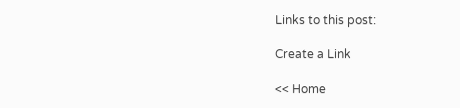Links to this post:

Create a Link

<< Home